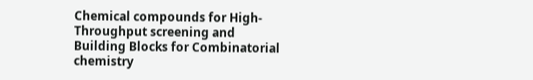Chemical compounds for High-Throughput screening and
Building Blocks for Combinatorial chemistry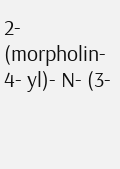2- (morpholin- 4- yl)- N- (3-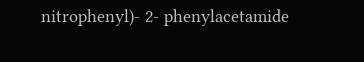nitrophenyl)- 2- phenylacetamide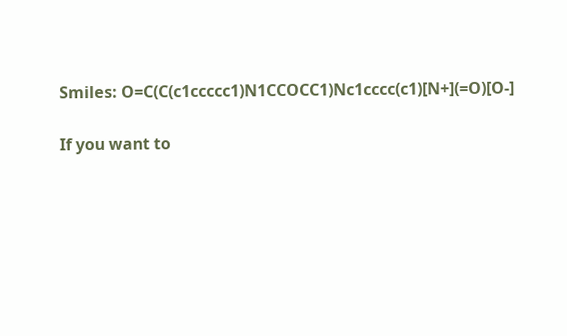Smiles: O=C(C(c1ccccc1)N1CCOCC1)Nc1cccc(c1)[N+](=O)[O-]

If you want to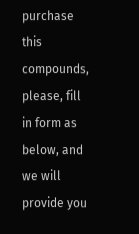purchase this compounds, please, fill in form as below, and we will provide you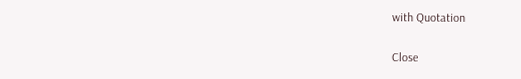with Quotation

Close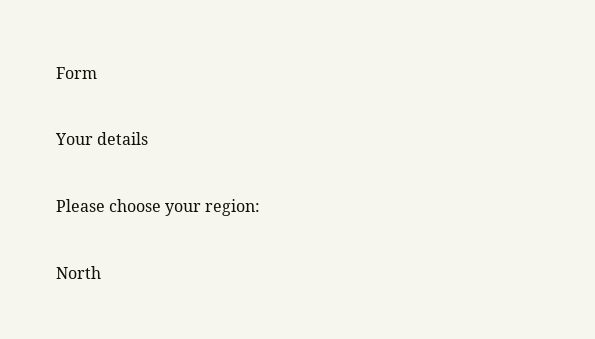Form

Your details

Please choose your region:

North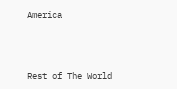America



Rest of The World